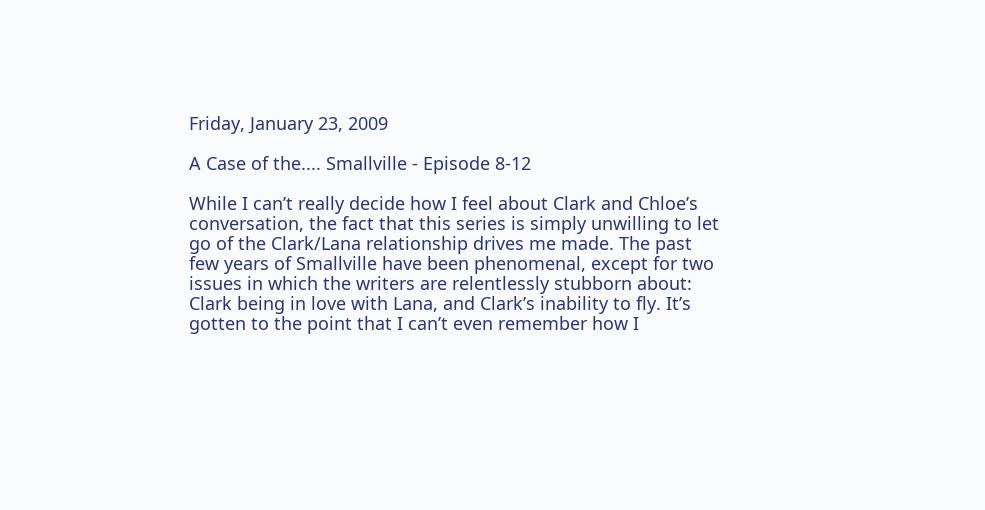Friday, January 23, 2009

A Case of the.... Smallville - Episode 8-12

While I can’t really decide how I feel about Clark and Chloe’s conversation, the fact that this series is simply unwilling to let go of the Clark/Lana relationship drives me made. The past few years of Smallville have been phenomenal, except for two issues in which the writers are relentlessly stubborn about: Clark being in love with Lana, and Clark’s inability to fly. It’s gotten to the point that I can’t even remember how I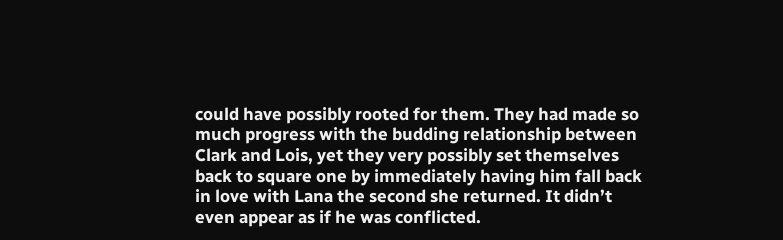could have possibly rooted for them. They had made so much progress with the budding relationship between Clark and Lois, yet they very possibly set themselves back to square one by immediately having him fall back in love with Lana the second she returned. It didn’t even appear as if he was conflicted.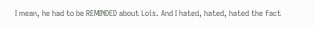I mean, he had to be REMINDED about Lois. And I hated, hated, hated the fact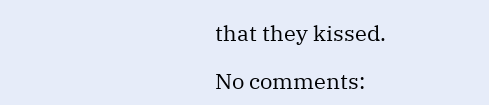that they kissed.

No comments: